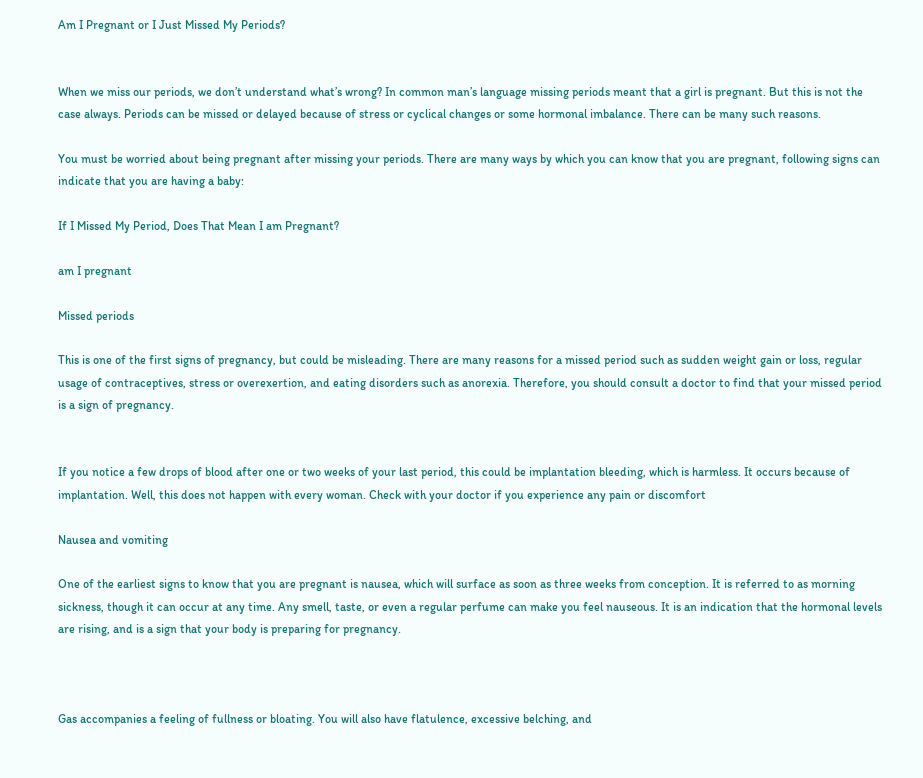Am I Pregnant or I Just Missed My Periods?


When we miss our periods, we don’t understand what’s wrong? In common man’s language missing periods meant that a girl is pregnant. But this is not the case always. Periods can be missed or delayed because of stress or cyclical changes or some hormonal imbalance. There can be many such reasons.

You must be worried about being pregnant after missing your periods. There are many ways by which you can know that you are pregnant, following signs can indicate that you are having a baby:

If I Missed My Period, Does That Mean I am Pregnant?

am I pregnant

Missed periods

This is one of the first signs of pregnancy, but could be misleading. There are many reasons for a missed period such as sudden weight gain or loss, regular usage of contraceptives, stress or overexertion, and eating disorders such as anorexia. Therefore, you should consult a doctor to find that your missed period is a sign of pregnancy.


If you notice a few drops of blood after one or two weeks of your last period, this could be implantation bleeding, which is harmless. It occurs because of implantation. Well, this does not happen with every woman. Check with your doctor if you experience any pain or discomfort

Nausea and vomiting

One of the earliest signs to know that you are pregnant is nausea, which will surface as soon as three weeks from conception. It is referred to as morning sickness, though it can occur at any time. Any smell, taste, or even a regular perfume can make you feel nauseous. It is an indication that the hormonal levels are rising, and is a sign that your body is preparing for pregnancy.



Gas accompanies a feeling of fullness or bloating. You will also have flatulence, excessive belching, and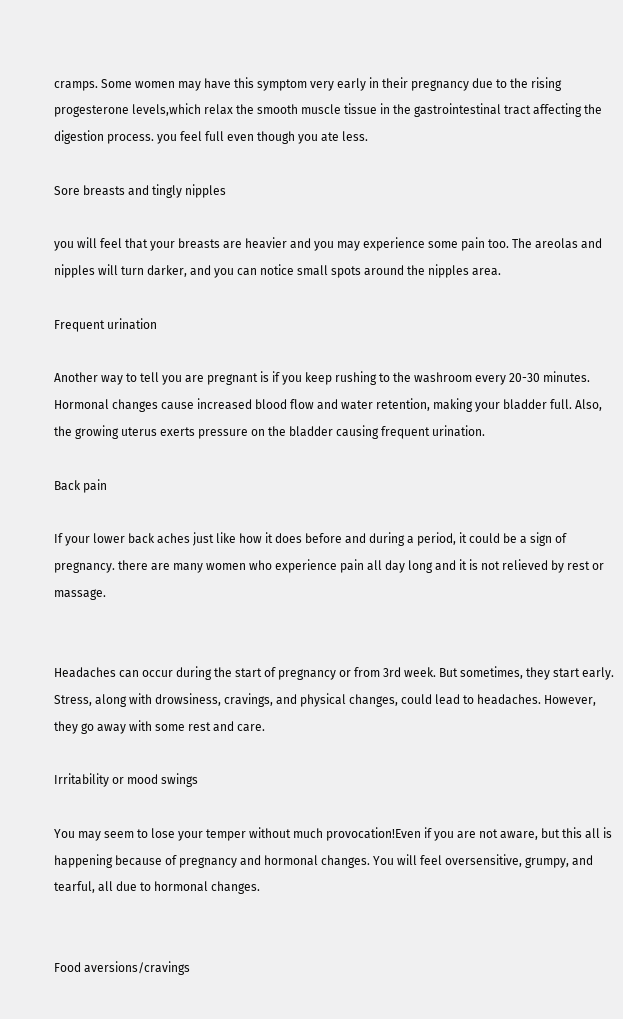cramps. Some women may have this symptom very early in their pregnancy due to the rising progesterone levels,which relax the smooth muscle tissue in the gastrointestinal tract affecting the digestion process. you feel full even though you ate less.

Sore breasts and tingly nipples

you will feel that your breasts are heavier and you may experience some pain too. The areolas and nipples will turn darker, and you can notice small spots around the nipples area.

Frequent urination

Another way to tell you are pregnant is if you keep rushing to the washroom every 20-30 minutes. Hormonal changes cause increased blood flow and water retention, making your bladder full. Also, the growing uterus exerts pressure on the bladder causing frequent urination.

Back pain

If your lower back aches just like how it does before and during a period, it could be a sign of pregnancy. there are many women who experience pain all day long and it is not relieved by rest or massage.


Headaches can occur during the start of pregnancy or from 3rd week. But sometimes, they start early. Stress, along with drowsiness, cravings, and physical changes, could lead to headaches. However, they go away with some rest and care.

Irritability or mood swings

You may seem to lose your temper without much provocation!Even if you are not aware, but this all is happening because of pregnancy and hormonal changes. You will feel oversensitive, grumpy, and tearful, all due to hormonal changes.


Food aversions/cravings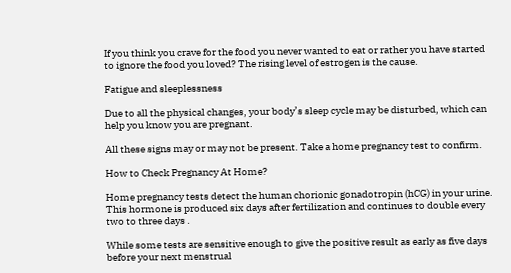If you think you crave for the food you never wanted to eat or rather you have started to ignore the food you loved? The rising level of estrogen is the cause.

Fatigue and sleeplessness

Due to all the physical changes, your body’s sleep cycle may be disturbed, which can help you know you are pregnant.

All these signs may or may not be present. Take a home pregnancy test to confirm.

How to Check Pregnancy At Home?

Home pregnancy tests detect the human chorionic gonadotropin (hCG) in your urine. This hormone is produced six days after fertilization and continues to double every two to three days .

While some tests are sensitive enough to give the positive result as early as five days before your next menstrual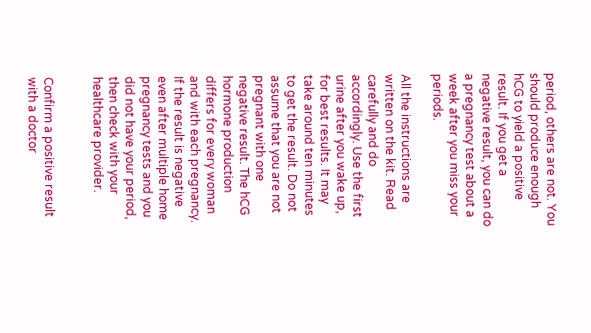period, others are not. You should produce enough hCG to yield a positive result. If you get a negative result, you can do a pregnancy test about a week after you miss your periods.

All the instructions are written on the kit. Read carefully and do accordingly. Use the first urine after you wake up, for best results. It may take around ten minutes to get the result. Do not assume that you are not pregnant with one negative result. The hCG hormone production differs for every woman and with each pregnancy. If the result is negative even after multiple home pregnancy tests and you did not have your period, then check with your healthcare provider.


Confirm a positive result with a doctor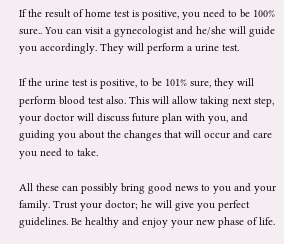If the result of home test is positive, you need to be 100% sure.. You can visit a gynecologist and he/she will guide you accordingly. They will perform a urine test.

If the urine test is positive, to be 101% sure, they will perform blood test also. This will allow taking next step, your doctor will discuss future plan with you, and guiding you about the changes that will occur and care you need to take.

All these can possibly bring good news to you and your family. Trust your doctor; he will give you perfect guidelines. Be healthy and enjoy your new phase of life.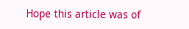Hope this article was of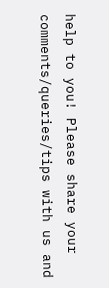help to you! Please share your comments/queries/tips with us and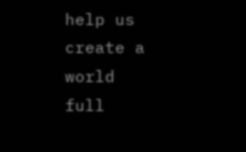help us create a world full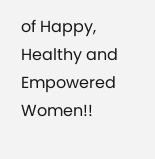of Happy, Healthy and Empowered Women!!